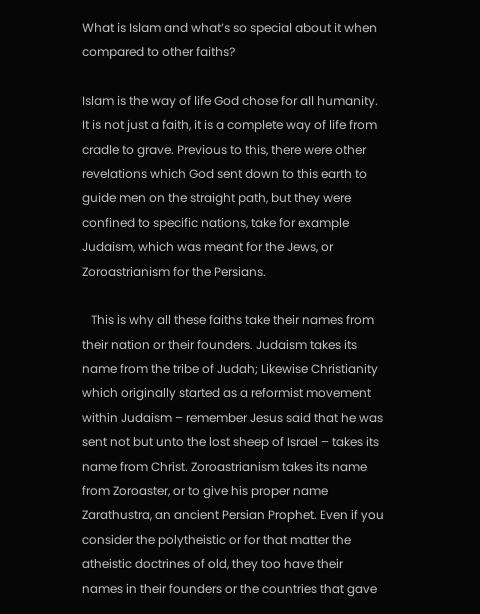What is Islam and what’s so special about it when compared to other faiths?

Islam is the way of life God chose for all humanity. It is not just a faith, it is a complete way of life from cradle to grave. Previous to this, there were other revelations which God sent down to this earth to guide men on the straight path, but they were confined to specific nations, take for example Judaism, which was meant for the Jews, or Zoroastrianism for the Persians.

   This is why all these faiths take their names from their nation or their founders. Judaism takes its name from the tribe of Judah; Likewise Christianity which originally started as a reformist movement within Judaism – remember Jesus said that he was sent not but unto the lost sheep of Israel – takes its name from Christ. Zoroastrianism takes its name from Zoroaster, or to give his proper name Zarathustra, an ancient Persian Prophet. Even if you consider the polytheistic or for that matter the atheistic doctrines of old, they too have their names in their founders or the countries that gave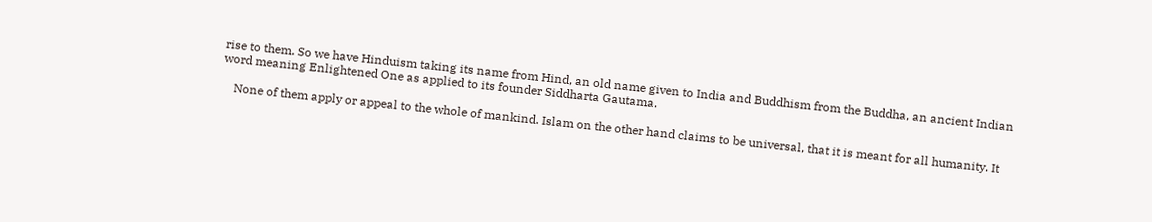rise to them. So we have Hinduism taking its name from Hind, an old name given to India and Buddhism from the Buddha, an ancient Indian word meaning Enlightened One as applied to its founder Siddharta Gautama.

    None of them apply or appeal to the whole of mankind. Islam on the other hand claims to be universal, that it is meant for all humanity. It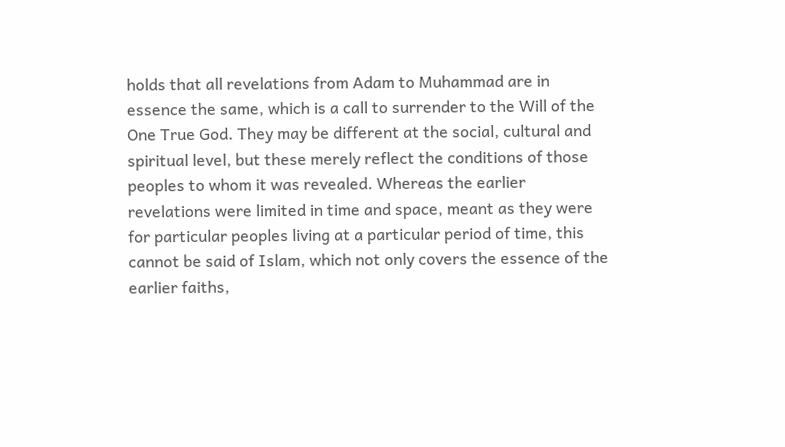holds that all revelations from Adam to Muhammad are in essence the same, which is a call to surrender to the Will of the One True God. They may be different at the social, cultural and spiritual level, but these merely reflect the conditions of those peoples to whom it was revealed. Whereas the earlier revelations were limited in time and space, meant as they were for particular peoples living at a particular period of time, this cannot be said of Islam, which not only covers the essence of the earlier faiths,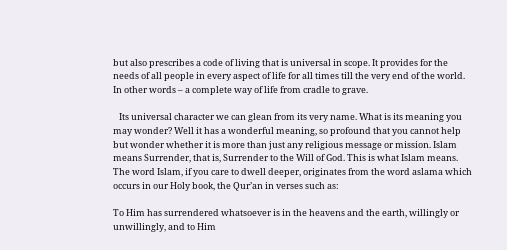but also prescribes a code of living that is universal in scope. It provides for the needs of all people in every aspect of life for all times till the very end of the world. In other words – a complete way of life from cradle to grave.

   Its universal character we can glean from its very name. What is its meaning you may wonder? Well it has a wonderful meaning, so profound that you cannot help but wonder whether it is more than just any religious message or mission. Islam means Surrender, that is, Surrender to the Will of God. This is what Islam means. The word Islam, if you care to dwell deeper, originates from the word aslama which occurs in our Holy book, the Qur’an in verses such as:

To Him has surrendered whatsoever is in the heavens and the earth, willingly or unwillingly, and to Him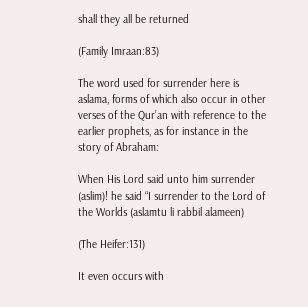shall they all be returned

(Family Imraan:83)

The word used for surrender here is aslama, forms of which also occur in other verses of the Qur’an with reference to the earlier prophets, as for instance in the story of Abraham:

When His Lord said unto him surrender (aslim)! he said “I surrender to the Lord of the Worlds (aslamtu li rabbil alameen)

(The Heifer:131)

It even occurs with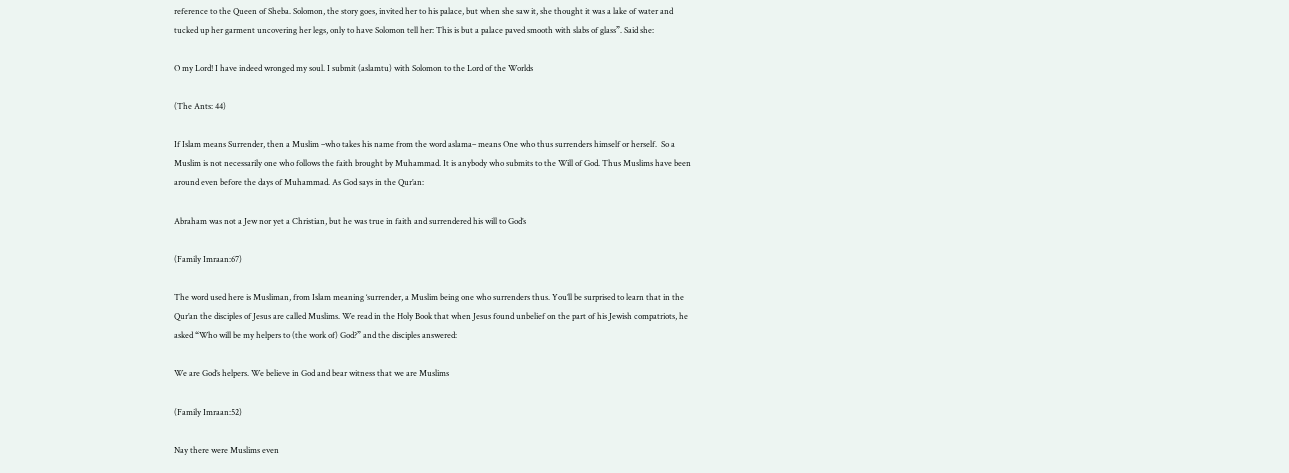reference to the Queen of Sheba. Solomon, the story goes, invited her to his palace, but when she saw it, she thought it was a lake of water and tucked up her garment uncovering her legs, only to have Solomon tell her: This is but a palace paved smooth with slabs of glass”. Said she:

O my Lord! I have indeed wronged my soul. I submit (aslamtu) with Solomon to the Lord of the Worlds

(The Ants: 44)

If Islam means Surrender, then a Muslim –who takes his name from the word aslama– means One who thus surrenders himself or herself.  So a Muslim is not necessarily one who follows the faith brought by Muhammad. It is anybody who submits to the Will of God. Thus Muslims have been around even before the days of Muhammad. As God says in the Qur’an:

Abraham was not a Jew nor yet a Christian, but he was true in faith and surrendered his will to God’s

(Family Imraan:67)

The word used here is Musliman, from Islam meaning ‘surrender, a Muslim being one who surrenders thus. You’ll be surprised to learn that in the Qur’an the disciples of Jesus are called Muslims. We read in the Holy Book that when Jesus found unbelief on the part of his Jewish compatriots, he asked “Who will be my helpers to (the work of) God?” and the disciples answered:

We are God’s helpers. We believe in God and bear witness that we are Muslims

(Family Imraan:52)

Nay there were Muslims even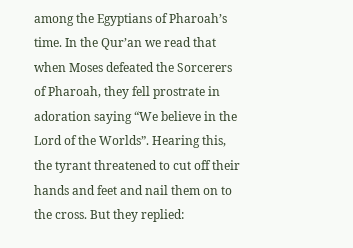among the Egyptians of Pharoah’s time. In the Qur’an we read that when Moses defeated the Sorcerers of Pharoah, they fell prostrate in adoration saying “We believe in the Lord of the Worlds”. Hearing this, the tyrant threatened to cut off their hands and feet and nail them on to the cross. But they replied: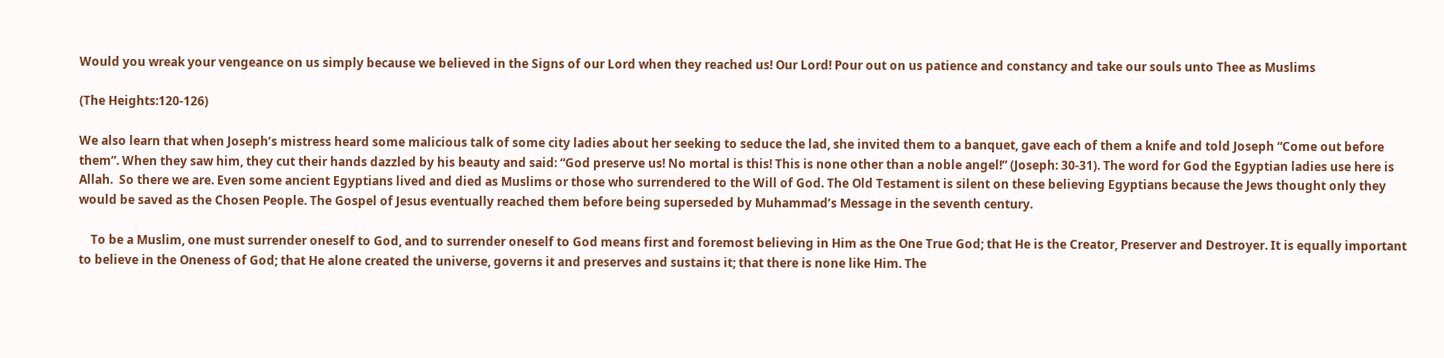Would you wreak your vengeance on us simply because we believed in the Signs of our Lord when they reached us! Our Lord! Pour out on us patience and constancy and take our souls unto Thee as Muslims

(The Heights:120-126)

We also learn that when Joseph’s mistress heard some malicious talk of some city ladies about her seeking to seduce the lad, she invited them to a banquet, gave each of them a knife and told Joseph “Come out before them”. When they saw him, they cut their hands dazzled by his beauty and said: “God preserve us! No mortal is this! This is none other than a noble angel!” (Joseph: 30-31). The word for God the Egyptian ladies use here is Allah.  So there we are. Even some ancient Egyptians lived and died as Muslims or those who surrendered to the Will of God. The Old Testament is silent on these believing Egyptians because the Jews thought only they would be saved as the Chosen People. The Gospel of Jesus eventually reached them before being superseded by Muhammad’s Message in the seventh century.

    To be a Muslim, one must surrender oneself to God, and to surrender oneself to God means first and foremost believing in Him as the One True God; that He is the Creator, Preserver and Destroyer. It is equally important to believe in the Oneness of God; that He alone created the universe, governs it and preserves and sustains it; that there is none like Him. The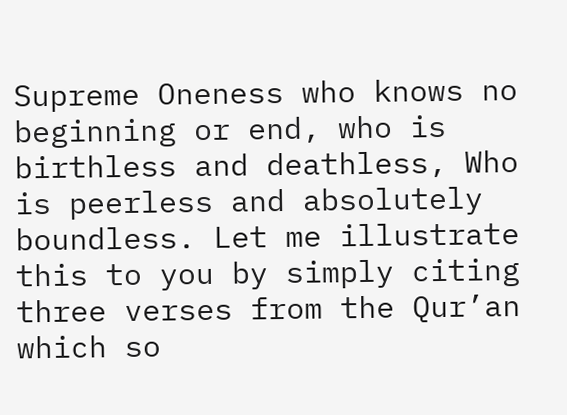Supreme Oneness who knows no beginning or end, who is birthless and deathless, Who is peerless and absolutely boundless. Let me illustrate this to you by simply citing three verses from the Qur’an which so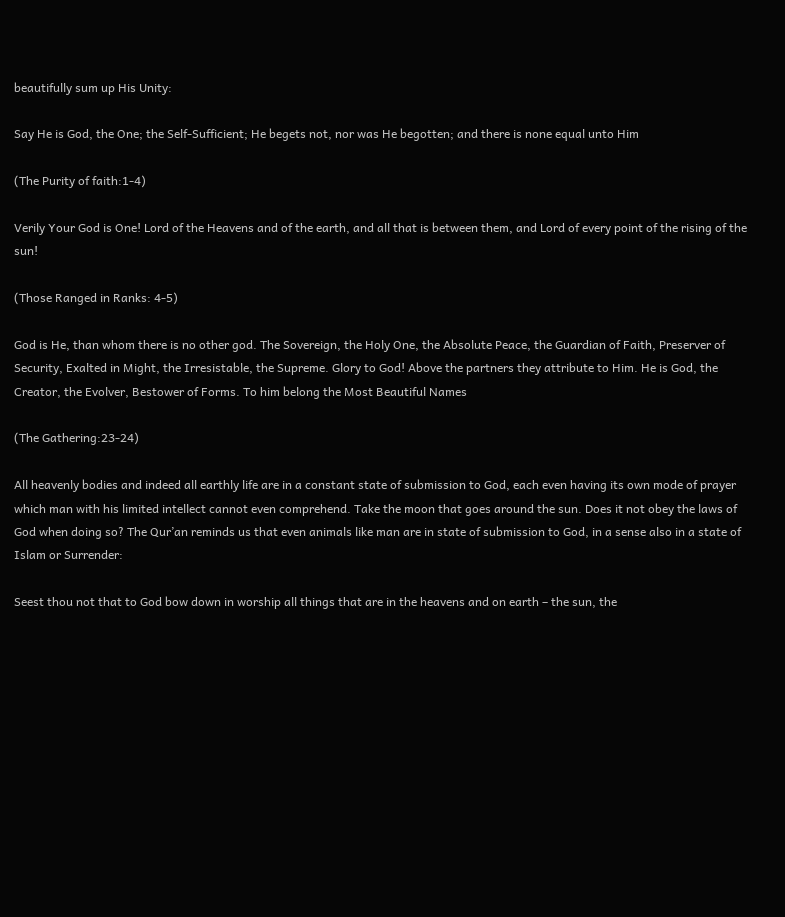beautifully sum up His Unity:

Say He is God, the One; the Self-Sufficient; He begets not, nor was He begotten; and there is none equal unto Him

(The Purity of faith:1-4)

Verily Your God is One! Lord of the Heavens and of the earth, and all that is between them, and Lord of every point of the rising of the sun!

(Those Ranged in Ranks: 4-5)

God is He, than whom there is no other god. The Sovereign, the Holy One, the Absolute Peace, the Guardian of Faith, Preserver of Security, Exalted in Might, the Irresistable, the Supreme. Glory to God! Above the partners they attribute to Him. He is God, the Creator, the Evolver, Bestower of Forms. To him belong the Most Beautiful Names

(The Gathering:23-24)

All heavenly bodies and indeed all earthly life are in a constant state of submission to God, each even having its own mode of prayer which man with his limited intellect cannot even comprehend. Take the moon that goes around the sun. Does it not obey the laws of God when doing so? The Qur’an reminds us that even animals like man are in state of submission to God, in a sense also in a state of Islam or Surrender:

Seest thou not that to God bow down in worship all things that are in the heavens and on earth – the sun, the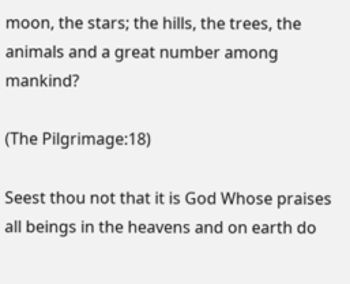moon, the stars; the hills, the trees, the animals and a great number among mankind?

(The Pilgrimage:18)

Seest thou not that it is God Whose praises all beings in the heavens and on earth do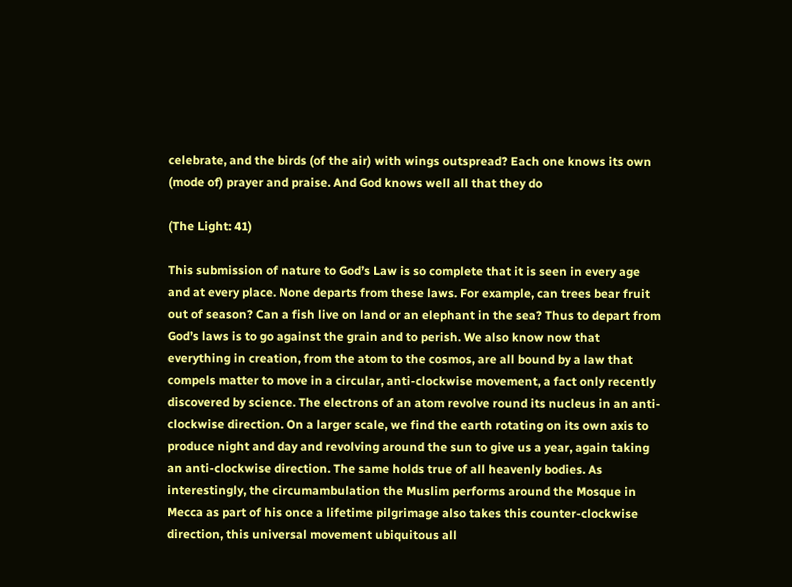celebrate, and the birds (of the air) with wings outspread? Each one knows its own (mode of) prayer and praise. And God knows well all that they do

(The Light: 41)

This submission of nature to God’s Law is so complete that it is seen in every age and at every place. None departs from these laws. For example, can trees bear fruit out of season? Can a fish live on land or an elephant in the sea? Thus to depart from God’s laws is to go against the grain and to perish. We also know now that everything in creation, from the atom to the cosmos, are all bound by a law that compels matter to move in a circular, anti-clockwise movement, a fact only recently discovered by science. The electrons of an atom revolve round its nucleus in an anti-clockwise direction. On a larger scale, we find the earth rotating on its own axis to produce night and day and revolving around the sun to give us a year, again taking an anti-clockwise direction. The same holds true of all heavenly bodies. As interestingly, the circumambulation the Muslim performs around the Mosque in Mecca as part of his once a lifetime pilgrimage also takes this counter-clockwise direction, this universal movement ubiquitous all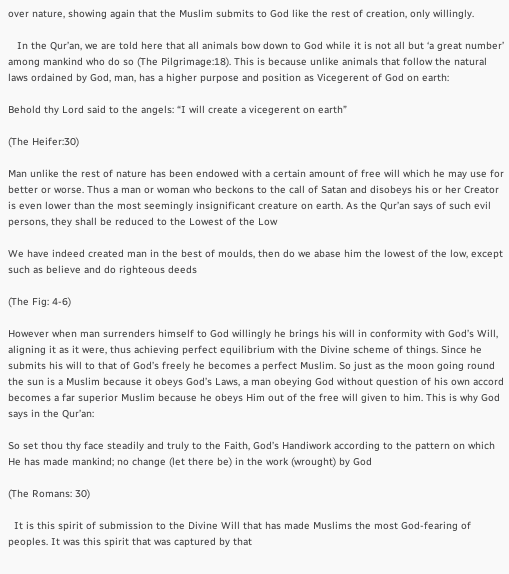over nature, showing again that the Muslim submits to God like the rest of creation, only willingly.

   In the Qur’an, we are told here that all animals bow down to God while it is not all but ‘a great number’ among mankind who do so (The Pilgrimage:18). This is because unlike animals that follow the natural laws ordained by God, man, has a higher purpose and position as Vicegerent of God on earth:

Behold thy Lord said to the angels: “I will create a vicegerent on earth”

(The Heifer:30)

Man unlike the rest of nature has been endowed with a certain amount of free will which he may use for better or worse. Thus a man or woman who beckons to the call of Satan and disobeys his or her Creator is even lower than the most seemingly insignificant creature on earth. As the Qur’an says of such evil persons, they shall be reduced to the Lowest of the Low

We have indeed created man in the best of moulds, then do we abase him the lowest of the low, except such as believe and do righteous deeds

(The Fig: 4-6)

However when man surrenders himself to God willingly he brings his will in conformity with God’s Will, aligning it as it were, thus achieving perfect equilibrium with the Divine scheme of things. Since he submits his will to that of God’s freely he becomes a perfect Muslim. So just as the moon going round the sun is a Muslim because it obeys God’s Laws, a man obeying God without question of his own accord becomes a far superior Muslim because he obeys Him out of the free will given to him. This is why God says in the Qur’an:

So set thou thy face steadily and truly to the Faith, God’s Handiwork according to the pattern on which He has made mankind; no change (let there be) in the work (wrought) by God

(The Romans: 30)

  It is this spirit of submission to the Divine Will that has made Muslims the most God-fearing of peoples. It was this spirit that was captured by that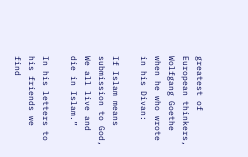greatest of European thinkers, Wolfgang Goethe when he who wrote in his Divan:

If Islam means submission to God,
We all live and die in Islam.”

In his letters to his friends we find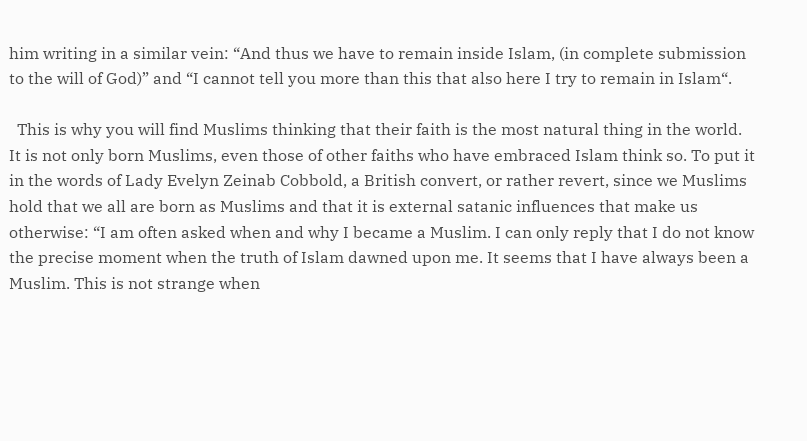him writing in a similar vein: “And thus we have to remain inside Islam, (in complete submission to the will of God)” and “I cannot tell you more than this that also here I try to remain in Islam“.

  This is why you will find Muslims thinking that their faith is the most natural thing in the world. It is not only born Muslims, even those of other faiths who have embraced Islam think so. To put it in the words of Lady Evelyn Zeinab Cobbold, a British convert, or rather revert, since we Muslims hold that we all are born as Muslims and that it is external satanic influences that make us otherwise: “I am often asked when and why I became a Muslim. I can only reply that I do not know the precise moment when the truth of Islam dawned upon me. It seems that I have always been a Muslim. This is not strange when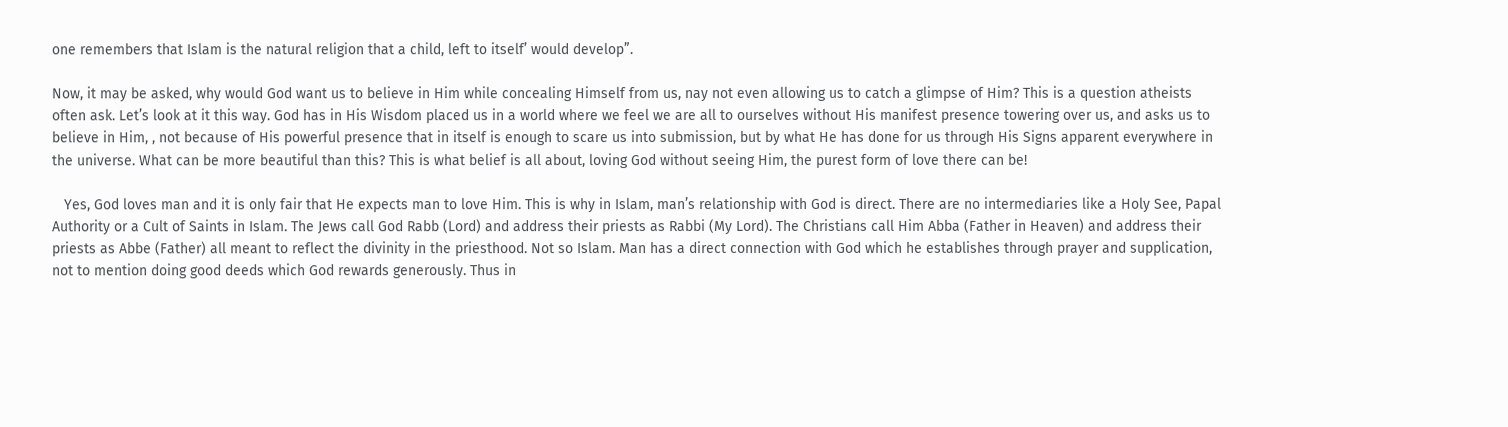one remembers that Islam is the natural religion that a child, left to itself’ would develop”.

Now, it may be asked, why would God want us to believe in Him while concealing Himself from us, nay not even allowing us to catch a glimpse of Him? This is a question atheists often ask. Let’s look at it this way. God has in His Wisdom placed us in a world where we feel we are all to ourselves without His manifest presence towering over us, and asks us to believe in Him, , not because of His powerful presence that in itself is enough to scare us into submission, but by what He has done for us through His Signs apparent everywhere in the universe. What can be more beautiful than this? This is what belief is all about, loving God without seeing Him, the purest form of love there can be!

   Yes, God loves man and it is only fair that He expects man to love Him. This is why in Islam, man’s relationship with God is direct. There are no intermediaries like a Holy See, Papal Authority or a Cult of Saints in Islam. The Jews call God Rabb (Lord) and address their priests as Rabbi (My Lord). The Christians call Him Abba (Father in Heaven) and address their priests as Abbe (Father) all meant to reflect the divinity in the priesthood. Not so Islam. Man has a direct connection with God which he establishes through prayer and supplication, not to mention doing good deeds which God rewards generously. Thus in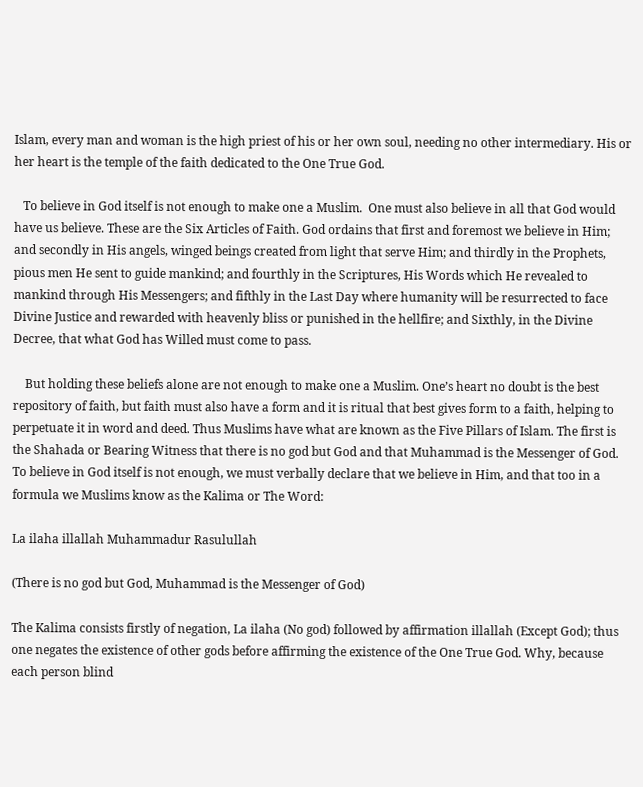Islam, every man and woman is the high priest of his or her own soul, needing no other intermediary. His or her heart is the temple of the faith dedicated to the One True God.

   To believe in God itself is not enough to make one a Muslim.  One must also believe in all that God would have us believe. These are the Six Articles of Faith. God ordains that first and foremost we believe in Him; and secondly in His angels, winged beings created from light that serve Him; and thirdly in the Prophets, pious men He sent to guide mankind; and fourthly in the Scriptures, His Words which He revealed to mankind through His Messengers; and fifthly in the Last Day where humanity will be resurrected to face Divine Justice and rewarded with heavenly bliss or punished in the hellfire; and Sixthly, in the Divine Decree, that what God has Willed must come to pass.

    But holding these beliefs alone are not enough to make one a Muslim. One’s heart no doubt is the best repository of faith, but faith must also have a form and it is ritual that best gives form to a faith, helping to perpetuate it in word and deed. Thus Muslims have what are known as the Five Pillars of Islam. The first is the Shahada or Bearing Witness that there is no god but God and that Muhammad is the Messenger of God. To believe in God itself is not enough, we must verbally declare that we believe in Him, and that too in a formula we Muslims know as the Kalima or The Word:

La ilaha illallah Muhammadur Rasulullah

(There is no god but God, Muhammad is the Messenger of God)

The Kalima consists firstly of negation, La ilaha (No god) followed by affirmation illallah (Except God); thus one negates the existence of other gods before affirming the existence of the One True God. Why, because each person blind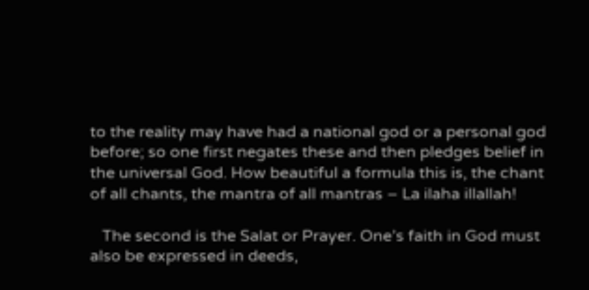to the reality may have had a national god or a personal god before; so one first negates these and then pledges belief in the universal God. How beautiful a formula this is, the chant of all chants, the mantra of all mantras – La ilaha illallah!

   The second is the Salat or Prayer. One’s faith in God must also be expressed in deeds,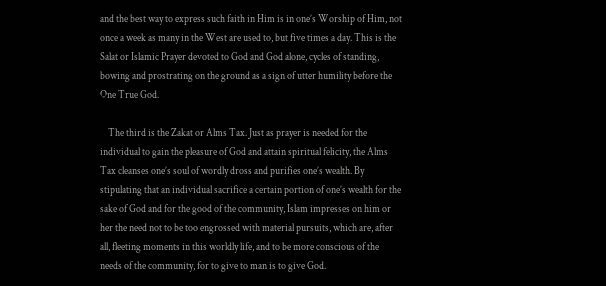and the best way to express such faith in Him is in one’s Worship of Him, not once a week as many in the West are used to, but five times a day. This is the Salat or Islamic Prayer devoted to God and God alone, cycles of standing, bowing and prostrating on the ground as a sign of utter humility before the One True God.

    The third is the Zakat or Alms Tax. Just as prayer is needed for the individual to gain the pleasure of God and attain spiritual felicity, the Alms Tax cleanses one’s soul of wordly dross and purifies one’s wealth. By stipulating that an individual sacrifice a certain portion of one’s wealth for the sake of God and for the good of the community, Islam impresses on him or her the need not to be too engrossed with material pursuits, which are, after all, fleeting moments in this worldly life, and to be more conscious of the needs of the community, for to give to man is to give God.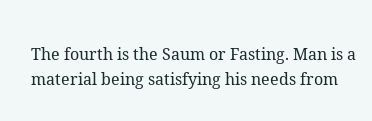The fourth is the Saum or Fasting. Man is a material being satisfying his needs from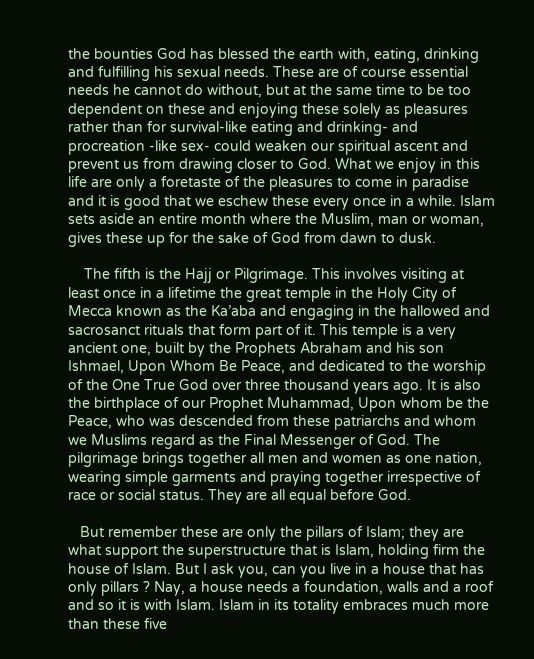the bounties God has blessed the earth with, eating, drinking and fulfilling his sexual needs. These are of course essential needs he cannot do without, but at the same time to be too dependent on these and enjoying these solely as pleasures rather than for survival-like eating and drinking- and procreation -like sex- could weaken our spiritual ascent and prevent us from drawing closer to God. What we enjoy in this life are only a foretaste of the pleasures to come in paradise and it is good that we eschew these every once in a while. Islam sets aside an entire month where the Muslim, man or woman, gives these up for the sake of God from dawn to dusk.

    The fifth is the Hajj or Pilgrimage. This involves visiting at least once in a lifetime the great temple in the Holy City of Mecca known as the Ka’aba and engaging in the hallowed and sacrosanct rituals that form part of it. This temple is a very ancient one, built by the Prophets Abraham and his son Ishmael, Upon Whom Be Peace, and dedicated to the worship of the One True God over three thousand years ago. It is also the birthplace of our Prophet Muhammad, Upon whom be the Peace, who was descended from these patriarchs and whom we Muslims regard as the Final Messenger of God. The pilgrimage brings together all men and women as one nation, wearing simple garments and praying together irrespective of race or social status. They are all equal before God.

   But remember these are only the pillars of Islam; they are what support the superstructure that is Islam, holding firm the house of Islam. But I ask you, can you live in a house that has only pillars ? Nay, a house needs a foundation, walls and a roof and so it is with Islam. Islam in its totality embraces much more than these five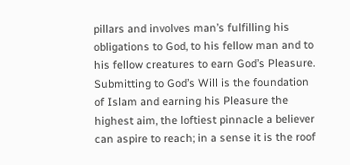pillars and involves man’s fulfilling his obligations to God, to his fellow man and to his fellow creatures to earn God’s Pleasure. Submitting to God’s Will is the foundation of Islam and earning his Pleasure the highest aim, the loftiest pinnacle a believer can aspire to reach; in a sense it is the roof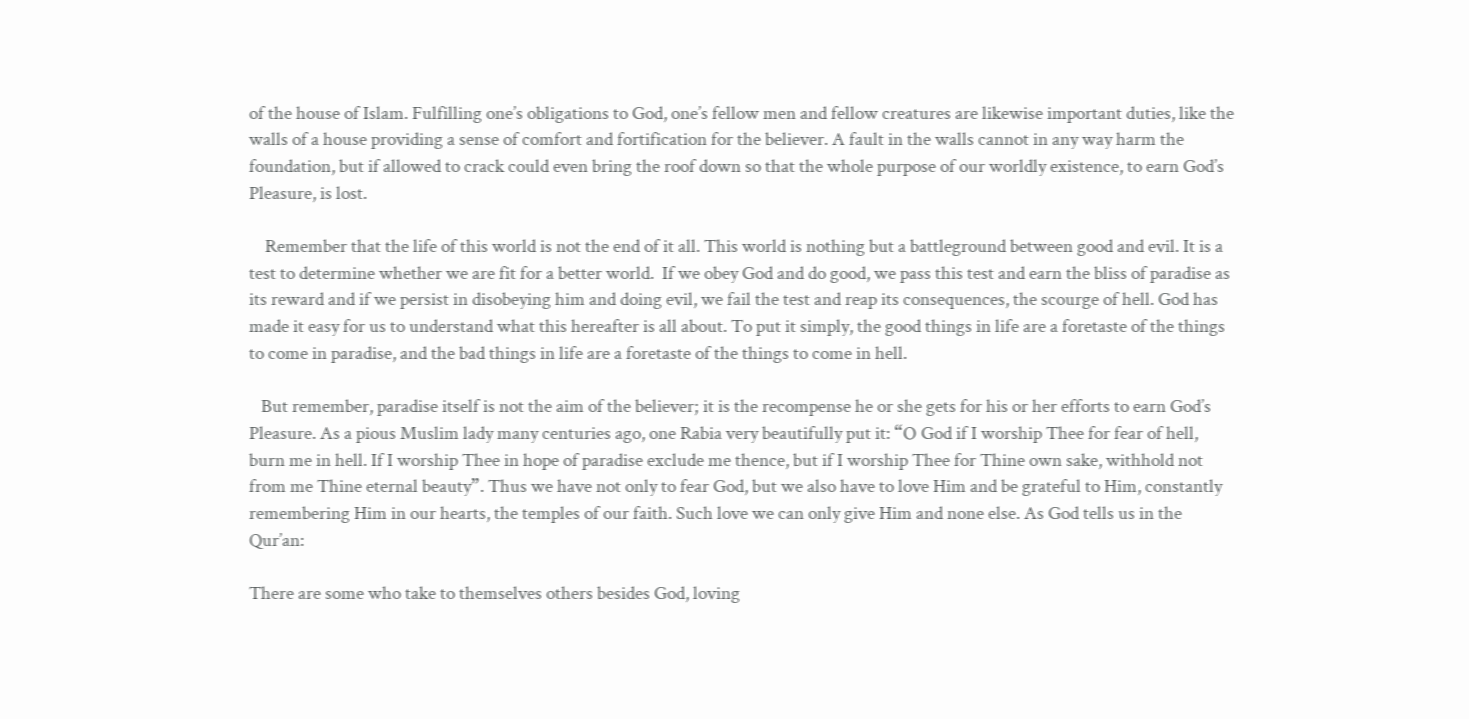of the house of Islam. Fulfilling one’s obligations to God, one’s fellow men and fellow creatures are likewise important duties, like the walls of a house providing a sense of comfort and fortification for the believer. A fault in the walls cannot in any way harm the foundation, but if allowed to crack could even bring the roof down so that the whole purpose of our worldly existence, to earn God’s Pleasure, is lost.

    Remember that the life of this world is not the end of it all. This world is nothing but a battleground between good and evil. It is a test to determine whether we are fit for a better world.  If we obey God and do good, we pass this test and earn the bliss of paradise as its reward and if we persist in disobeying him and doing evil, we fail the test and reap its consequences, the scourge of hell. God has made it easy for us to understand what this hereafter is all about. To put it simply, the good things in life are a foretaste of the things to come in paradise, and the bad things in life are a foretaste of the things to come in hell.

   But remember, paradise itself is not the aim of the believer; it is the recompense he or she gets for his or her efforts to earn God’s Pleasure. As a pious Muslim lady many centuries ago, one Rabia very beautifully put it: “O God if I worship Thee for fear of hell, burn me in hell. If I worship Thee in hope of paradise exclude me thence, but if I worship Thee for Thine own sake, withhold not from me Thine eternal beauty”. Thus we have not only to fear God, but we also have to love Him and be grateful to Him, constantly remembering Him in our hearts, the temples of our faith. Such love we can only give Him and none else. As God tells us in the Qur’an:

There are some who take to themselves others besides God, loving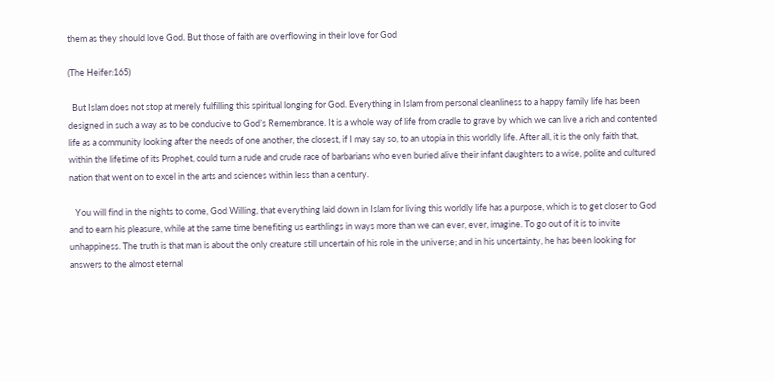them as they should love God. But those of faith are overflowing in their love for God

(The Heifer:165)

  But Islam does not stop at merely fulfilling this spiritual longing for God. Everything in Islam from personal cleanliness to a happy family life has been designed in such a way as to be conducive to God’s Remembrance. It is a whole way of life from cradle to grave by which we can live a rich and contented life as a community looking after the needs of one another, the closest, if I may say so, to an utopia in this worldly life. After all, it is the only faith that, within the lifetime of its Prophet, could turn a rude and crude race of barbarians who even buried alive their infant daughters to a wise, polite and cultured nation that went on to excel in the arts and sciences within less than a century.

   You will find in the nights to come, God Willing, that everything laid down in Islam for living this worldly life has a purpose, which is to get closer to God and to earn his pleasure, while at the same time benefiting us earthlings in ways more than we can ever, ever, imagine. To go out of it is to invite unhappiness. The truth is that man is about the only creature still uncertain of his role in the universe; and in his uncertainty, he has been looking for answers to the almost eternal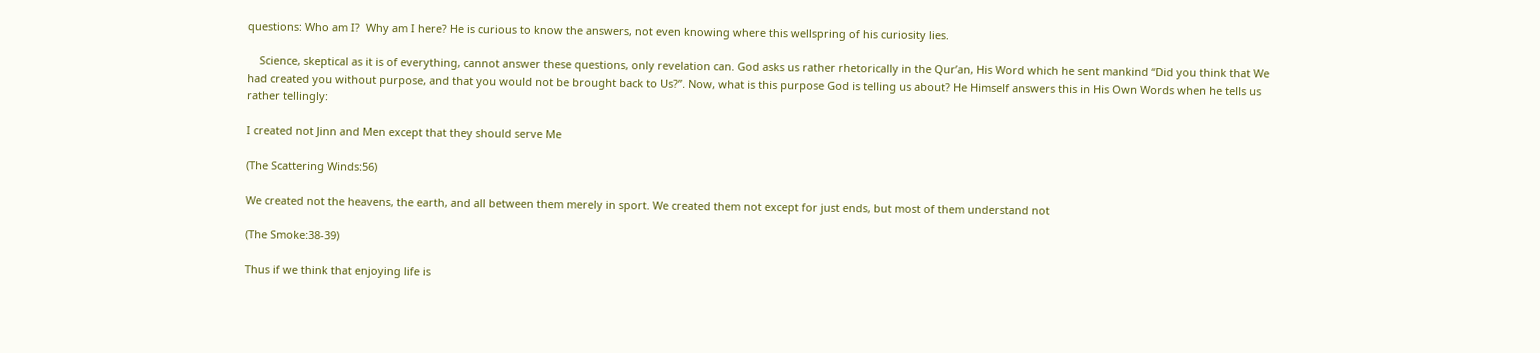questions: Who am I?  Why am I here? He is curious to know the answers, not even knowing where this wellspring of his curiosity lies.

    Science, skeptical as it is of everything, cannot answer these questions, only revelation can. God asks us rather rhetorically in the Qur’an, His Word which he sent mankind “Did you think that We had created you without purpose, and that you would not be brought back to Us?”. Now, what is this purpose God is telling us about? He Himself answers this in His Own Words when he tells us rather tellingly:

I created not Jinn and Men except that they should serve Me

(The Scattering Winds:56)

We created not the heavens, the earth, and all between them merely in sport. We created them not except for just ends, but most of them understand not

(The Smoke:38-39)

Thus if we think that enjoying life is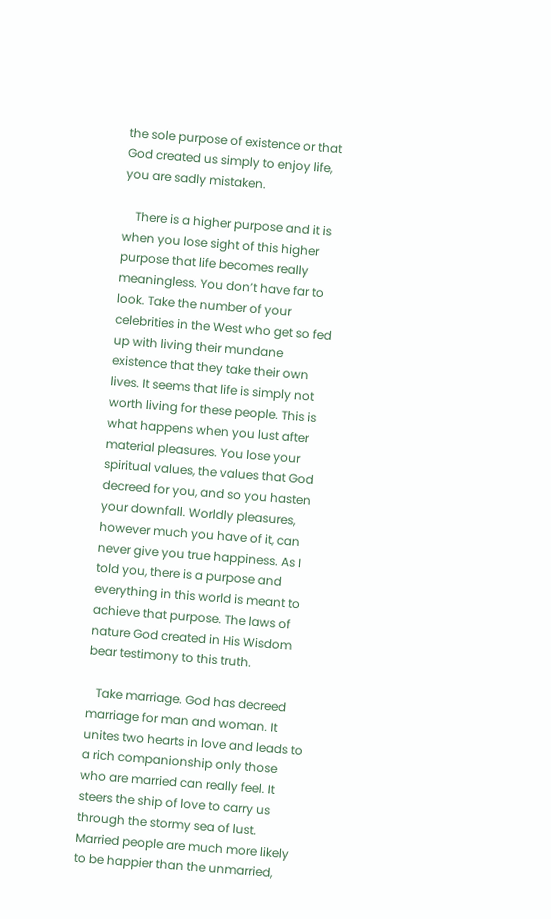the sole purpose of existence or that God created us simply to enjoy life, you are sadly mistaken.

    There is a higher purpose and it is when you lose sight of this higher purpose that life becomes really meaningless. You don’t have far to look. Take the number of your celebrities in the West who get so fed up with living their mundane existence that they take their own lives. It seems that life is simply not worth living for these people. This is what happens when you lust after material pleasures. You lose your spiritual values, the values that God decreed for you, and so you hasten your downfall. Worldly pleasures, however much you have of it, can never give you true happiness. As I told you, there is a purpose and everything in this world is meant to achieve that purpose. The laws of nature God created in His Wisdom bear testimony to this truth.

   Take marriage. God has decreed marriage for man and woman. It unites two hearts in love and leads to a rich companionship only those who are married can really feel. It steers the ship of love to carry us through the stormy sea of lust. Married people are much more likely to be happier than the unmarried,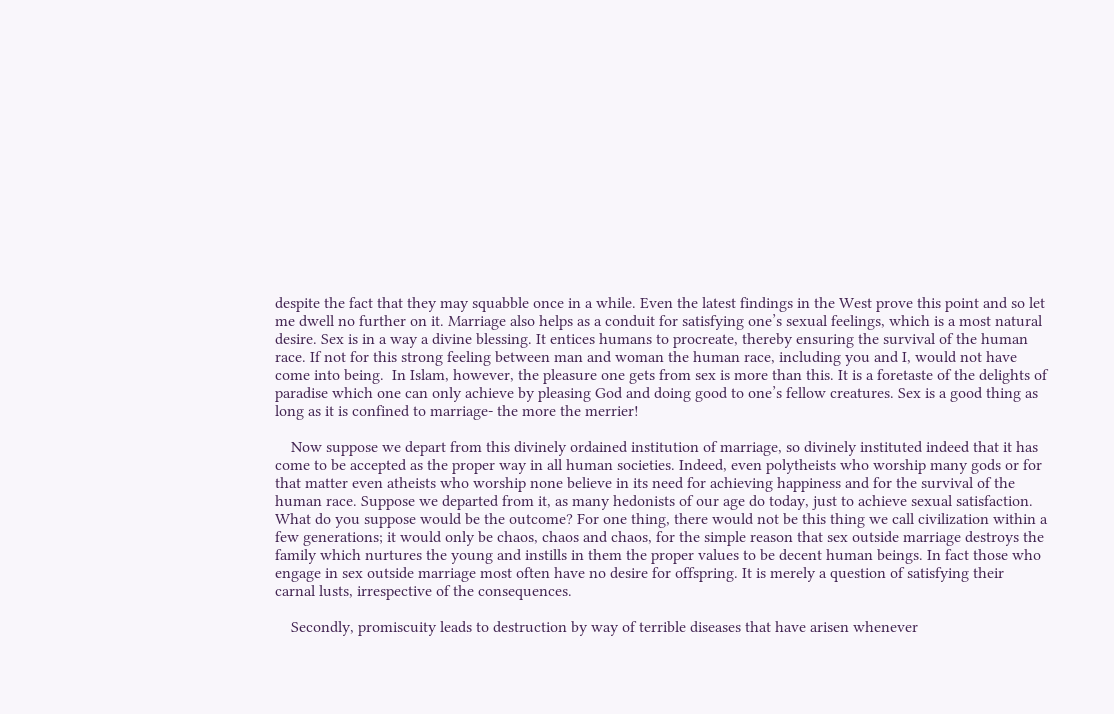despite the fact that they may squabble once in a while. Even the latest findings in the West prove this point and so let me dwell no further on it. Marriage also helps as a conduit for satisfying one’s sexual feelings, which is a most natural desire. Sex is in a way a divine blessing. It entices humans to procreate, thereby ensuring the survival of the human race. If not for this strong feeling between man and woman the human race, including you and I, would not have come into being.  In Islam, however, the pleasure one gets from sex is more than this. It is a foretaste of the delights of paradise which one can only achieve by pleasing God and doing good to one’s fellow creatures. Sex is a good thing as long as it is confined to marriage- the more the merrier!

    Now suppose we depart from this divinely ordained institution of marriage, so divinely instituted indeed that it has come to be accepted as the proper way in all human societies. Indeed, even polytheists who worship many gods or for that matter even atheists who worship none believe in its need for achieving happiness and for the survival of the human race. Suppose we departed from it, as many hedonists of our age do today, just to achieve sexual satisfaction. What do you suppose would be the outcome? For one thing, there would not be this thing we call civilization within a few generations; it would only be chaos, chaos and chaos, for the simple reason that sex outside marriage destroys the family which nurtures the young and instills in them the proper values to be decent human beings. In fact those who engage in sex outside marriage most often have no desire for offspring. It is merely a question of satisfying their carnal lusts, irrespective of the consequences.

    Secondly, promiscuity leads to destruction by way of terrible diseases that have arisen whenever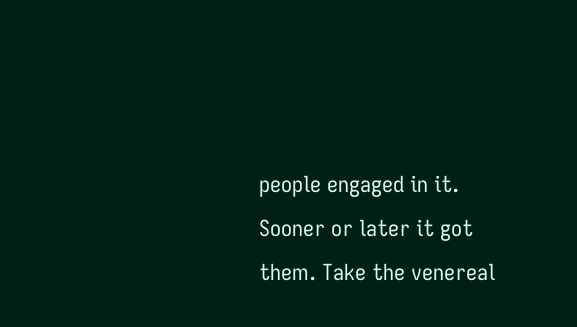people engaged in it. Sooner or later it got them. Take the venereal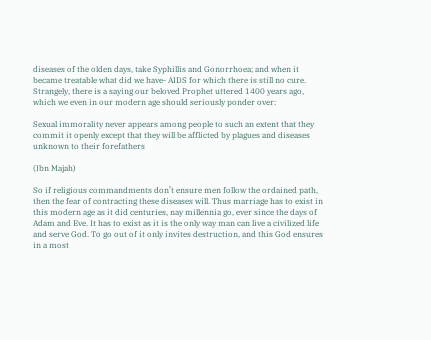diseases of the olden days, take Syphillis and Gonorrhoea; and when it became treatable what did we have- AIDS for which there is still no cure. Strangely, there is a saying our beloved Prophet uttered 1400 years ago, which we even in our modern age should seriously ponder over:

Sexual immorality never appears among people to such an extent that they commit it openly except that they will be afflicted by plagues and diseases unknown to their forefathers

(Ibn Majah)

So if religious commandments don’t ensure men follow the ordained path, then the fear of contracting these diseases will. Thus marriage has to exist in this modern age as it did centuries, nay millennia go, ever since the days of Adam and Eve. It has to exist as it is the only way man can live a civilized life and serve God. To go out of it only invites destruction, and this God ensures in a most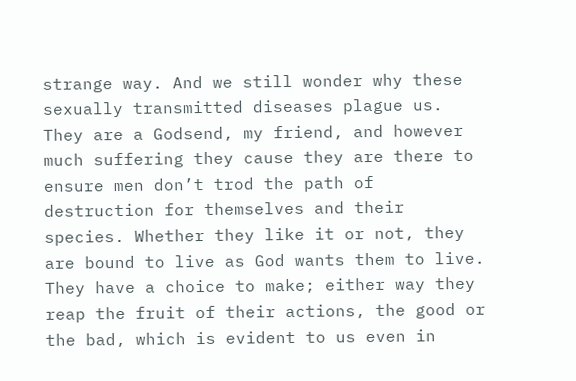strange way. And we still wonder why these sexually transmitted diseases plague us. They are a Godsend, my friend, and however much suffering they cause they are there to ensure men don’t trod the path of destruction for themselves and their species. Whether they like it or not, they are bound to live as God wants them to live. They have a choice to make; either way they reap the fruit of their actions, the good or the bad, which is evident to us even in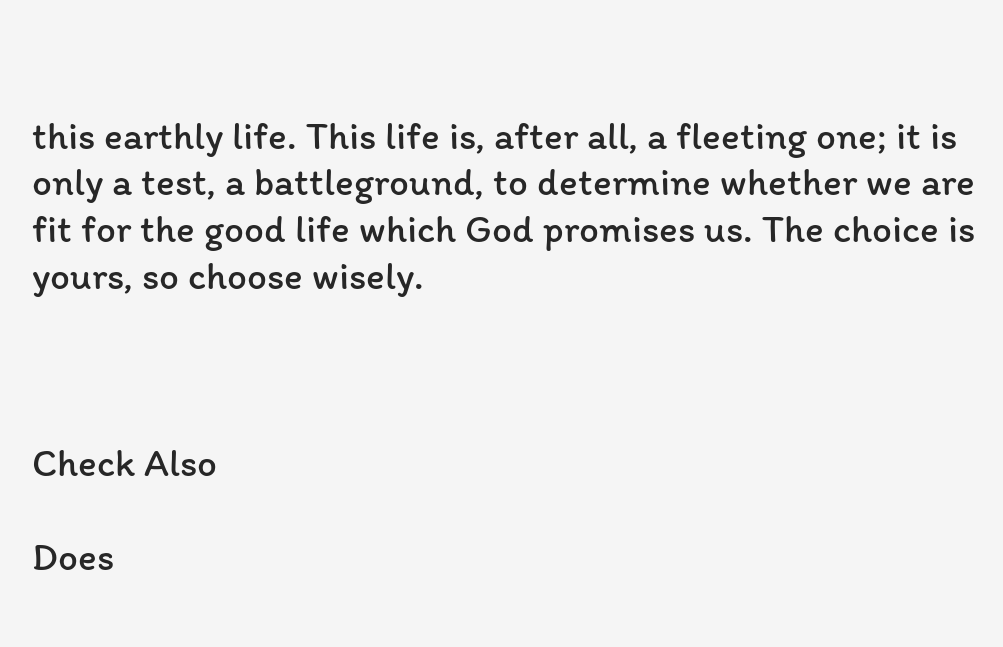this earthly life. This life is, after all, a fleeting one; it is only a test, a battleground, to determine whether we are fit for the good life which God promises us. The choice is yours, so choose wisely.



Check Also

Does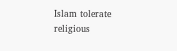Islam tolerate religious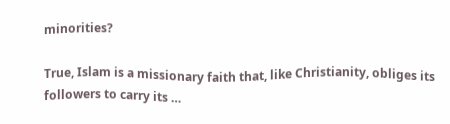minorities?

True, Islam is a missionary faith that, like Christianity, obliges its followers to carry its …